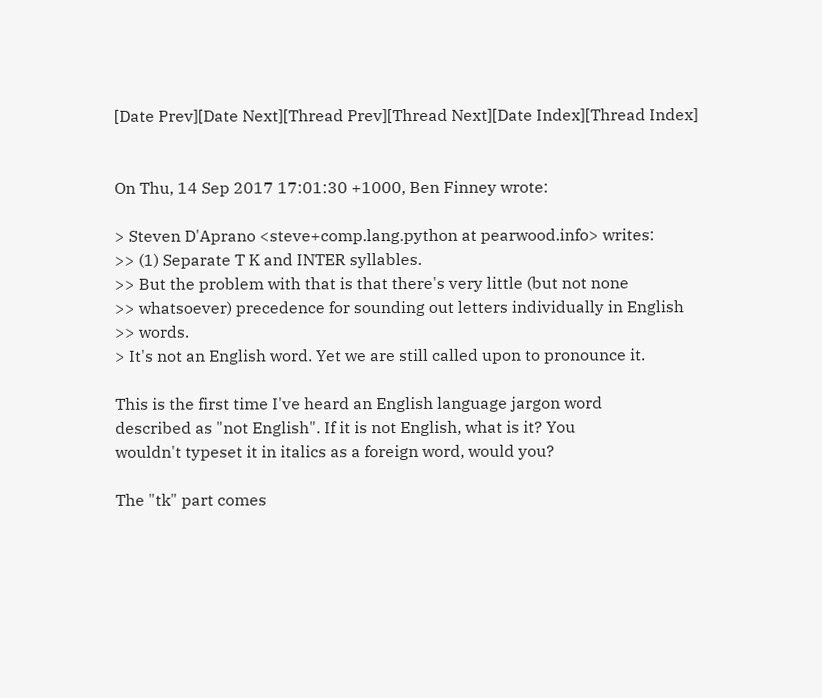[Date Prev][Date Next][Thread Prev][Thread Next][Date Index][Thread Index]


On Thu, 14 Sep 2017 17:01:30 +1000, Ben Finney wrote:

> Steven D'Aprano <steve+comp.lang.python at pearwood.info> writes:
>> (1) Separate T K and INTER syllables.
>> But the problem with that is that there's very little (but not none
>> whatsoever) precedence for sounding out letters individually in English
>> words.
> It's not an English word. Yet we are still called upon to pronounce it.

This is the first time I've heard an English language jargon word
described as "not English". If it is not English, what is it? You
wouldn't typeset it in italics as a foreign word, would you?

The "tk" part comes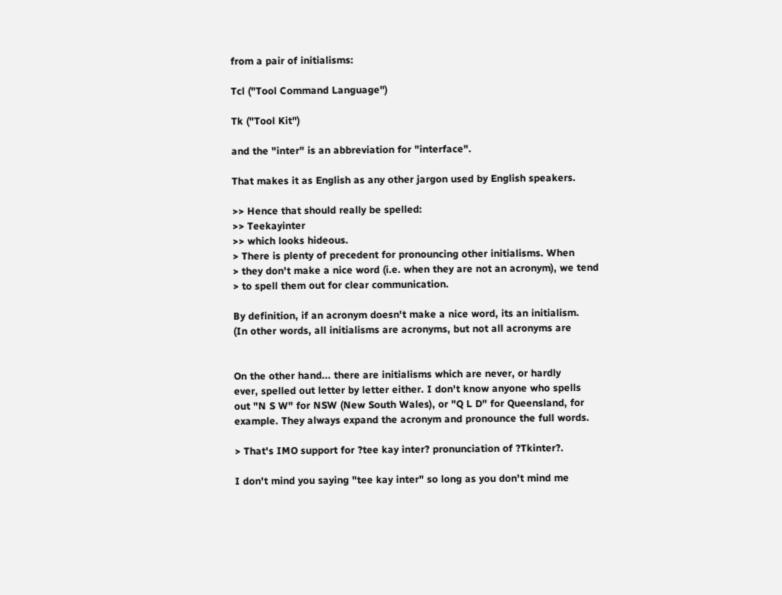from a pair of initialisms:

Tcl ("Tool Command Language")

Tk ("Tool Kit")

and the "inter" is an abbreviation for "interface".

That makes it as English as any other jargon used by English speakers.

>> Hence that should really be spelled:
>> Teekayinter
>> which looks hideous.
> There is plenty of precedent for pronouncing other initialisms. When
> they don't make a nice word (i.e. when they are not an acronym), we tend
> to spell them out for clear communication.

By definition, if an acronym doesn't make a nice word, its an initialism.
(In other words, all initialisms are acronyms, but not all acronyms are


On the other hand... there are initialisms which are never, or hardly
ever, spelled out letter by letter either. I don't know anyone who spells
out "N S W" for NSW (New South Wales), or "Q L D" for Queensland, for
example. They always expand the acronym and pronounce the full words.

> That's IMO support for ?tee kay inter? pronunciation of ?Tkinter?.

I don't mind you saying "tee kay inter" so long as you don't mind me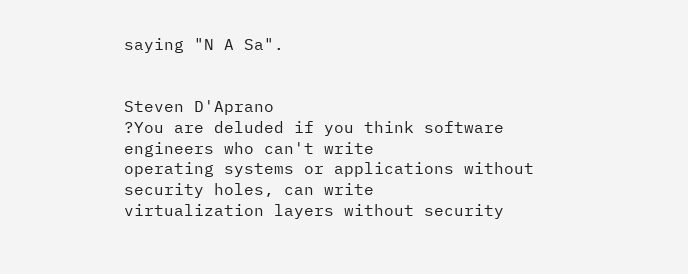saying "N A Sa".


Steven D'Aprano
?You are deluded if you think software engineers who can't write
operating systems or applications without security holes, can write
virtualization layers without security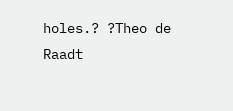holes.? ?Theo de Raadt